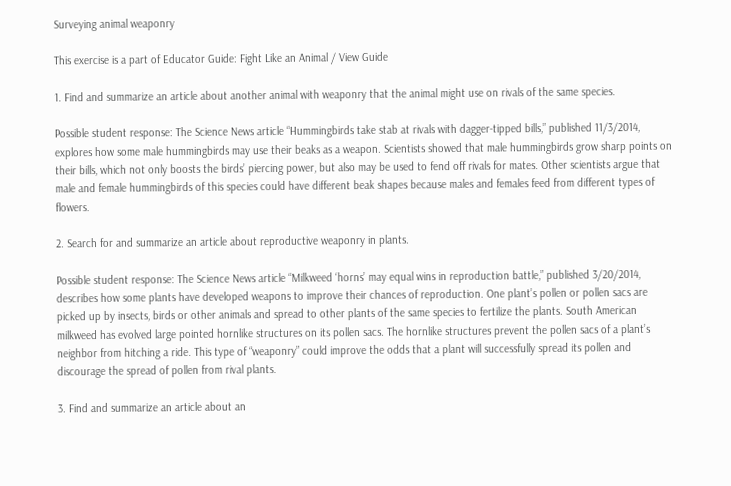Surveying animal weaponry

This exercise is a part of Educator Guide: Fight Like an Animal / View Guide

1. Find and summarize an article about another animal with weaponry that the animal might use on rivals of the same species.

Possible student response: The Science News article “Hummingbirds take stab at rivals with dagger-tipped bills,” published 11/3/2014, explores how some male hummingbirds may use their beaks as a weapon. Scientists showed that male hummingbirds grow sharp points on their bills, which not only boosts the birds’ piercing power, but also may be used to fend off rivals for mates. Other scientists argue that male and female hummingbirds of this species could have different beak shapes because males and females feed from different types of flowers.

2. Search for and summarize an article about reproductive weaponry in plants.

Possible student response: The Science News article “Milkweed ‘horns’ may equal wins in reproduction battle,” published 3/20/2014, describes how some plants have developed weapons to improve their chances of reproduction. One plant’s pollen or pollen sacs are picked up by insects, birds or other animals and spread to other plants of the same species to fertilize the plants. South American milkweed has evolved large pointed hornlike structures on its pollen sacs. The hornlike structures prevent the pollen sacs of a plant’s neighbor from hitching a ride. This type of “weaponry” could improve the odds that a plant will successfully spread its pollen and discourage the spread of pollen from rival plants.

3. Find and summarize an article about an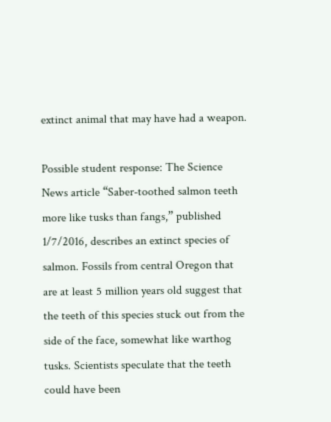extinct animal that may have had a weapon.

Possible student response: The Science News article “Saber-toothed salmon teeth more like tusks than fangs,” published 1/7/2016, describes an extinct species of salmon. Fossils from central Oregon that are at least 5 million years old suggest that the teeth of this species stuck out from the side of the face, somewhat like warthog tusks. Scientists speculate that the teeth could have been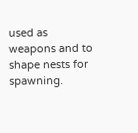used as weapons and to shape nests for spawning.